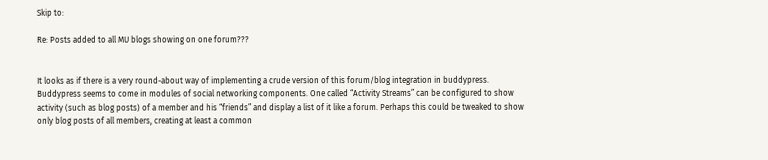Skip to:

Re: Posts added to all MU blogs showing on one forum???


It looks as if there is a very round-about way of implementing a crude version of this forum/blog integration in buddypress. Buddypress seems to come in modules of social networking components. One called “Activity Streams” can be configured to show activity (such as blog posts) of a member and his “friends” and display a list of it like a forum. Perhaps this could be tweaked to show only blog posts of all members, creating at least a common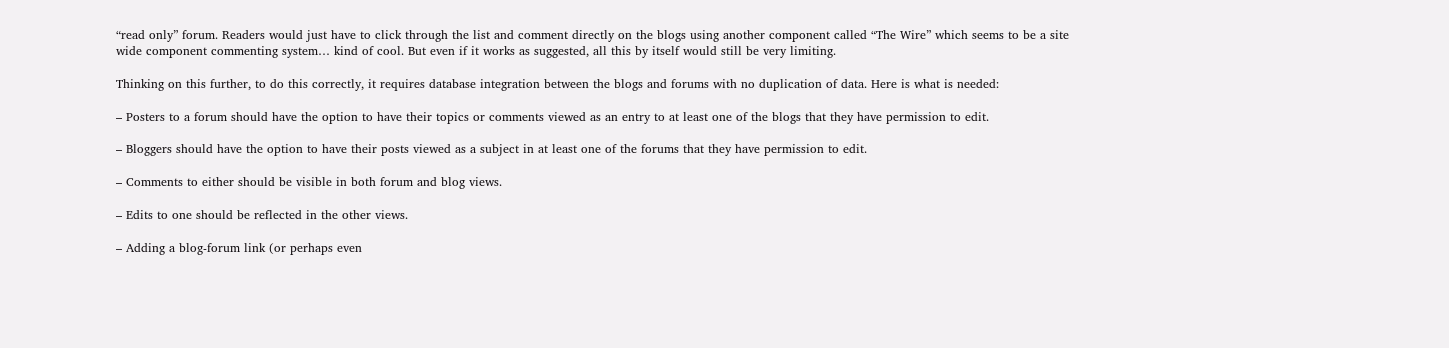“read only” forum. Readers would just have to click through the list and comment directly on the blogs using another component called “The Wire” which seems to be a site wide component commenting system… kind of cool. But even if it works as suggested, all this by itself would still be very limiting.

Thinking on this further, to do this correctly, it requires database integration between the blogs and forums with no duplication of data. Here is what is needed:

– Posters to a forum should have the option to have their topics or comments viewed as an entry to at least one of the blogs that they have permission to edit.

– Bloggers should have the option to have their posts viewed as a subject in at least one of the forums that they have permission to edit.

– Comments to either should be visible in both forum and blog views.

– Edits to one should be reflected in the other views.

– Adding a blog-forum link (or perhaps even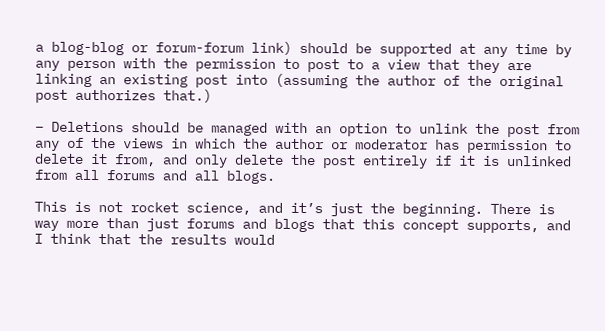a blog-blog or forum-forum link) should be supported at any time by any person with the permission to post to a view that they are linking an existing post into (assuming the author of the original post authorizes that.)

– Deletions should be managed with an option to unlink the post from any of the views in which the author or moderator has permission to delete it from, and only delete the post entirely if it is unlinked from all forums and all blogs.

This is not rocket science, and it’s just the beginning. There is way more than just forums and blogs that this concept supports, and I think that the results would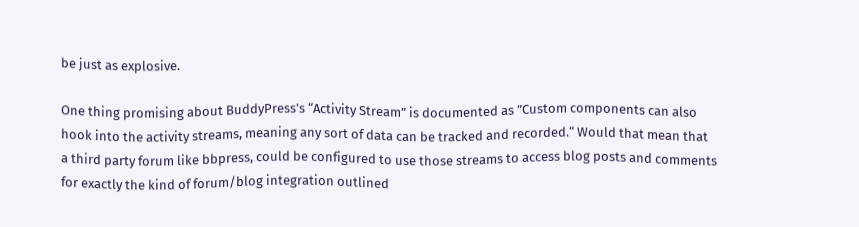be just as explosive.

One thing promising about BuddyPress’s “Activity Stream” is documented as ”Custom components can also hook into the activity streams, meaning any sort of data can be tracked and recorded.“ Would that mean that a third party forum like bbpress, could be configured to use those streams to access blog posts and comments for exactly the kind of forum/blog integration outlined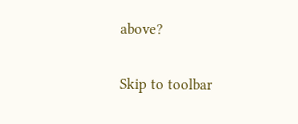above?

Skip to toolbar